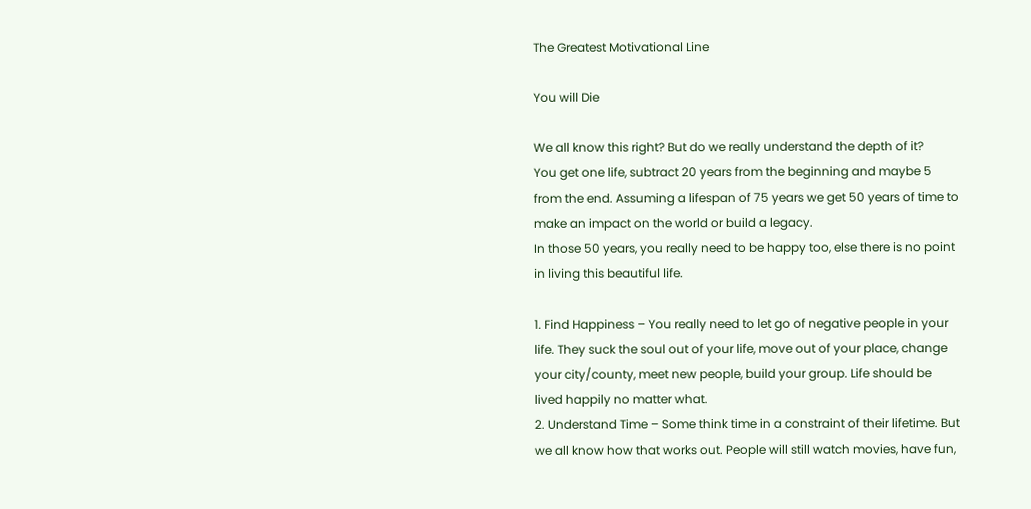The Greatest Motivational Line

You will Die

We all know this right? But do we really understand the depth of it?
You get one life, subtract 20 years from the beginning and maybe 5 from the end. Assuming a lifespan of 75 years we get 50 years of time to make an impact on the world or build a legacy.
In those 50 years, you really need to be happy too, else there is no point in living this beautiful life.

1. Find Happiness – You really need to let go of negative people in your life. They suck the soul out of your life, move out of your place, change your city/county, meet new people, build your group. Life should be lived happily no matter what.
2. Understand Time – Some think time in a constraint of their lifetime. But we all know how that works out. People will still watch movies, have fun,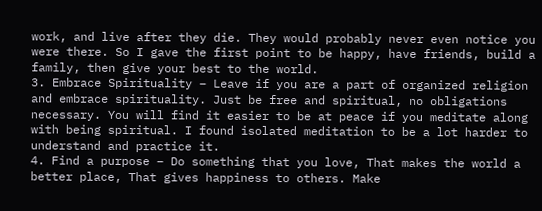work, and live after they die. They would probably never even notice you were there. So I gave the first point to be happy, have friends, build a family, then give your best to the world.
3. Embrace Spirituality – Leave if you are a part of organized religion and embrace spirituality. Just be free and spiritual, no obligations necessary. You will find it easier to be at peace if you meditate along with being spiritual. I found isolated meditation to be a lot harder to understand and practice it.
4. Find a purpose – Do something that you love, That makes the world a better place, That gives happiness to others. Make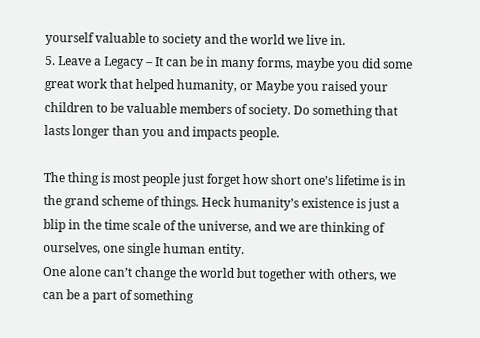yourself valuable to society and the world we live in.
5. Leave a Legacy – It can be in many forms, maybe you did some great work that helped humanity, or Maybe you raised your children to be valuable members of society. Do something that lasts longer than you and impacts people.

The thing is most people just forget how short one’s lifetime is in the grand scheme of things. Heck humanity’s existence is just a blip in the time scale of the universe, and we are thinking of ourselves, one single human entity.
One alone can’t change the world but together with others, we can be a part of something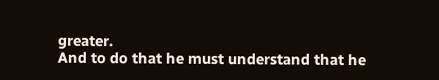greater.
And to do that he must understand that he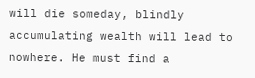will die someday, blindly accumulating wealth will lead to nowhere. He must find a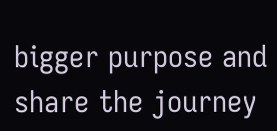bigger purpose and share the journey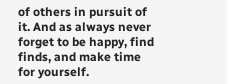of others in pursuit of it. And as always never forget to be happy, find finds, and make time for yourself.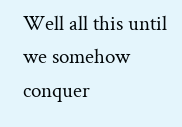Well all this until we somehow conquer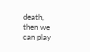death, then we can play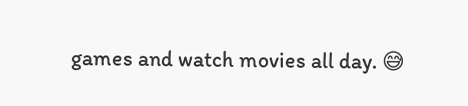games and watch movies all day. 😅